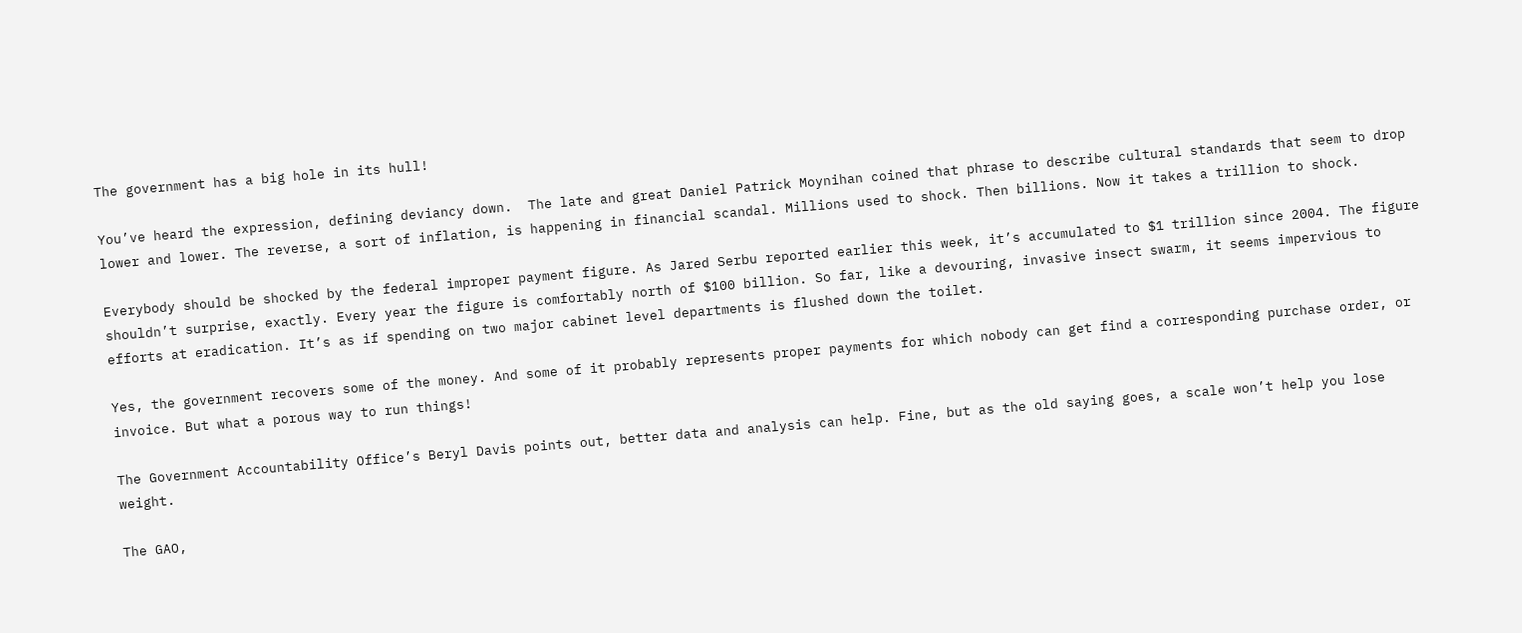The government has a big hole in its hull!

You’ve heard the expression, defining deviancy down.  The late and great Daniel Patrick Moynihan coined that phrase to describe cultural standards that seem to drop lower and lower. The reverse, a sort of inflation, is happening in financial scandal. Millions used to shock. Then billions. Now it takes a trillion to shock.

Everybody should be shocked by the federal improper payment figure. As Jared Serbu reported earlier this week, it’s accumulated to $1 trillion since 2004. The figure shouldn’t surprise, exactly. Every year the figure is comfortably north of $100 billion. So far, like a devouring, invasive insect swarm, it seems impervious to efforts at eradication. It’s as if spending on two major cabinet level departments is flushed down the toilet.

Yes, the government recovers some of the money. And some of it probably represents proper payments for which nobody can get find a corresponding purchase order, or invoice. But what a porous way to run things!

The Government Accountability Office’s Beryl Davis points out, better data and analysis can help. Fine, but as the old saying goes, a scale won’t help you lose weight.

The GAO,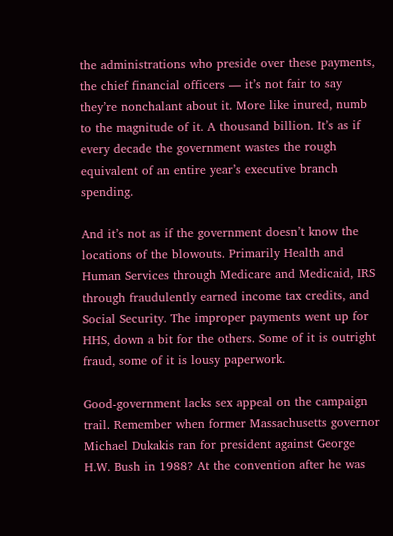the administrations who preside over these payments, the chief financial officers — it’s not fair to say they’re nonchalant about it. More like inured, numb to the magnitude of it. A thousand billion. It’s as if every decade the government wastes the rough equivalent of an entire year’s executive branch spending.

And it’s not as if the government doesn’t know the locations of the blowouts. Primarily Health and Human Services through Medicare and Medicaid, IRS through fraudulently earned income tax credits, and Social Security. The improper payments went up for HHS, down a bit for the others. Some of it is outright fraud, some of it is lousy paperwork.

Good-government lacks sex appeal on the campaign trail. Remember when former Massachusetts governor Michael Dukakis ran for president against George H.W. Bush in 1988? At the convention after he was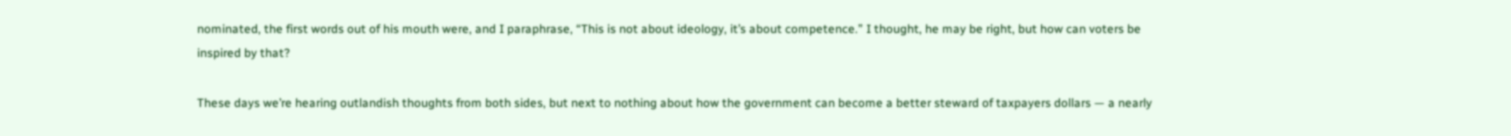nominated, the first words out of his mouth were, and I paraphrase, “This is not about ideology, it’s about competence.” I thought, he may be right, but how can voters be inspired by that?

These days we’re hearing outlandish thoughts from both sides, but next to nothing about how the government can become a better steward of taxpayers dollars — a nearly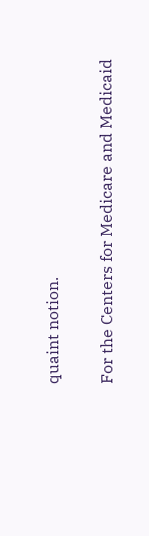quaint notion.

For the Centers for Medicare and Medicaid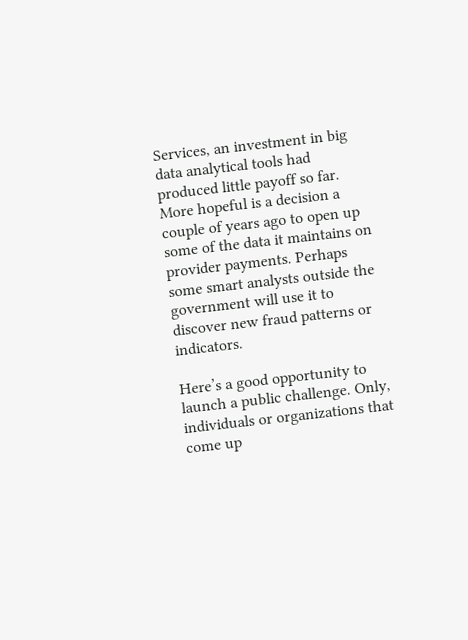Services, an investment in big data analytical tools had produced little payoff so far. More hopeful is a decision a couple of years ago to open up some of the data it maintains on provider payments. Perhaps some smart analysts outside the government will use it to discover new fraud patterns or indicators.

Here’s a good opportunity to launch a public challenge. Only, individuals or organizations that come up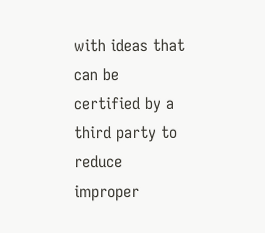with ideas that can be certified by a third party to reduce improper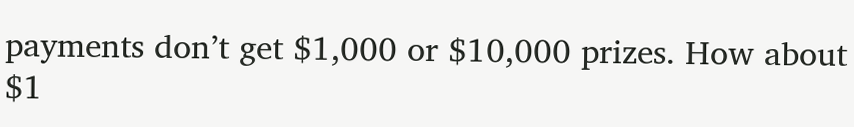payments don’t get $1,000 or $10,000 prizes. How about $1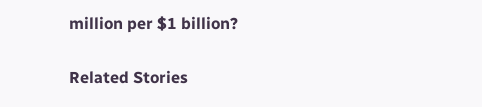million per $1 billion?

Related Stories